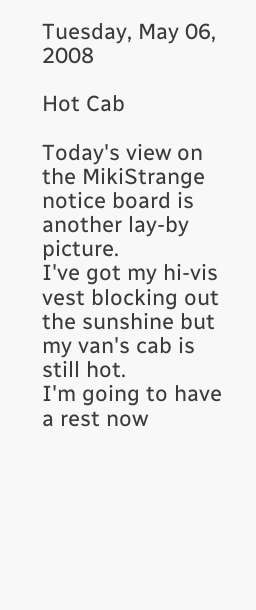Tuesday, May 06, 2008

Hot Cab

Today's view on the MikiStrange notice board is another lay-by picture.
I've got my hi-vis vest blocking out the sunshine but my van's cab is still hot.
I'm going to have a rest now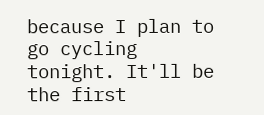because I plan to go cycling tonight. It'll be the first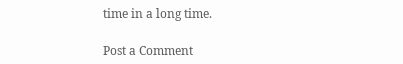time in a long time.

Post a Comment